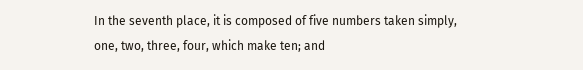In the seventh place, it is composed of five numbers taken simply, one, two, three, four, which make ten; and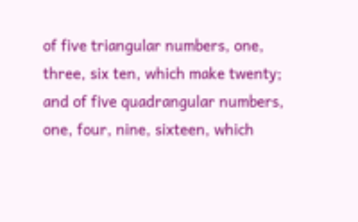of five triangular numbers, one, three, six ten, which make twenty; and of five quadrangular numbers, one, four, nine, sixteen, which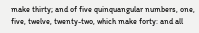make thirty; and of five quinquangular numbers, one, five, twelve, twenty-two, which make forty: and all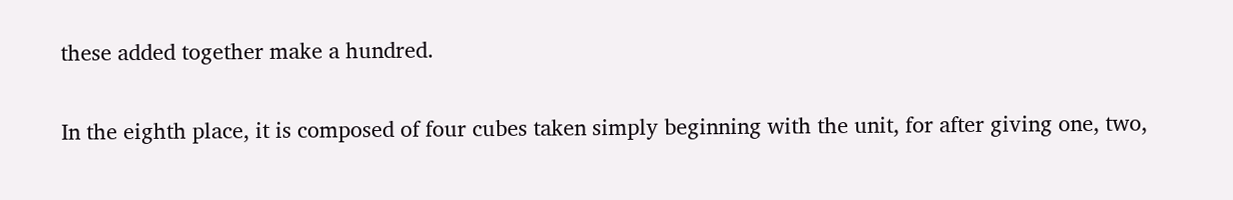these added together make a hundred.

In the eighth place, it is composed of four cubes taken simply beginning with the unit, for after giving one, two,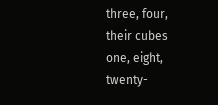three, four, their cubes one, eight, twenty-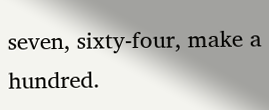seven, sixty-four, make a hundred.